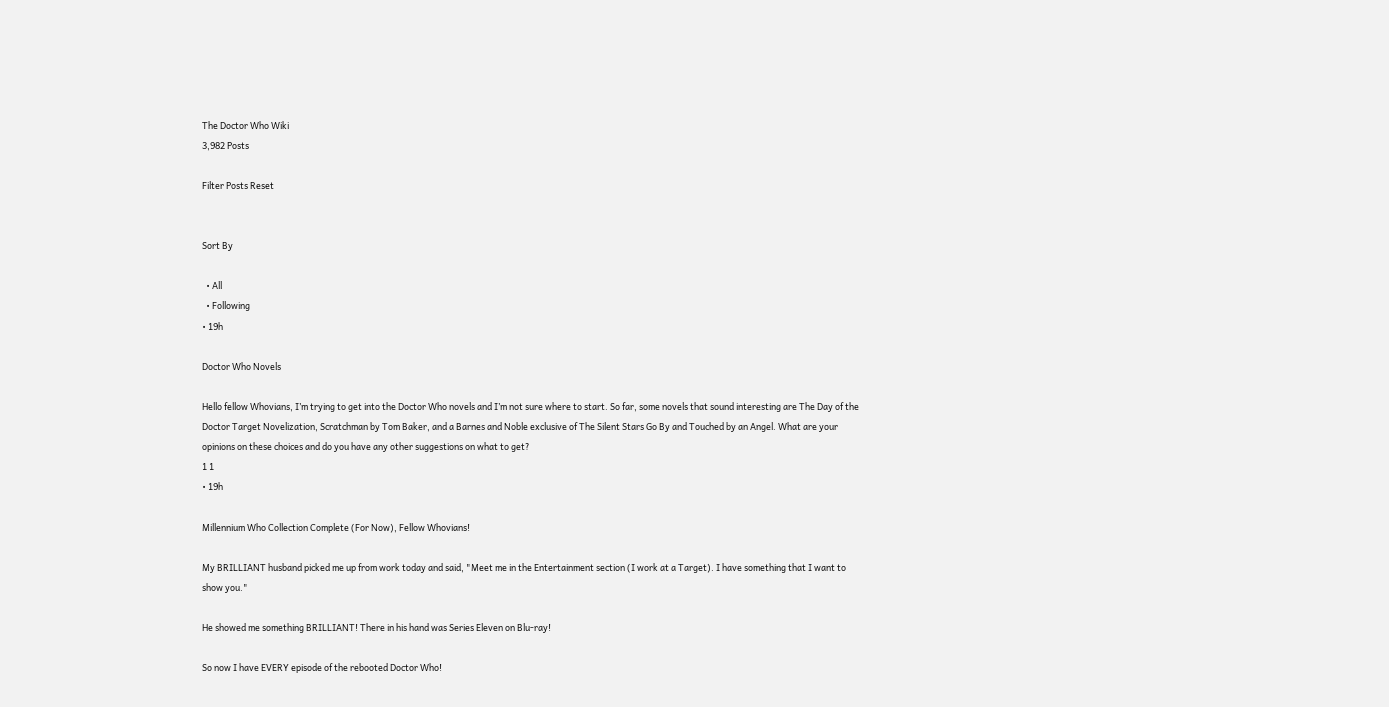The Doctor Who Wiki
3,982 Posts

Filter Posts Reset


Sort By

  • All
  • Following
• 19h

Doctor Who Novels

Hello fellow Whovians, I’m trying to get into the Doctor Who novels and I’m not sure where to start. So far, some novels that sound interesting are The Day of the Doctor Target Novelization, Scratchman by Tom Baker, and a Barnes and Noble exclusive of The Silent Stars Go By and Touched by an Angel. What are your opinions on these choices and do you have any other suggestions on what to get?
1 1
• 19h

Millennium Who Collection Complete (For Now), Fellow Whovians!

My BRILLIANT husband picked me up from work today and said, "Meet me in the Entertainment section (I work at a Target). I have something that I want to show you."

He showed me something BRILLIANT! There in his hand was Series Eleven on Blu-ray!

So now I have EVERY episode of the rebooted Doctor Who!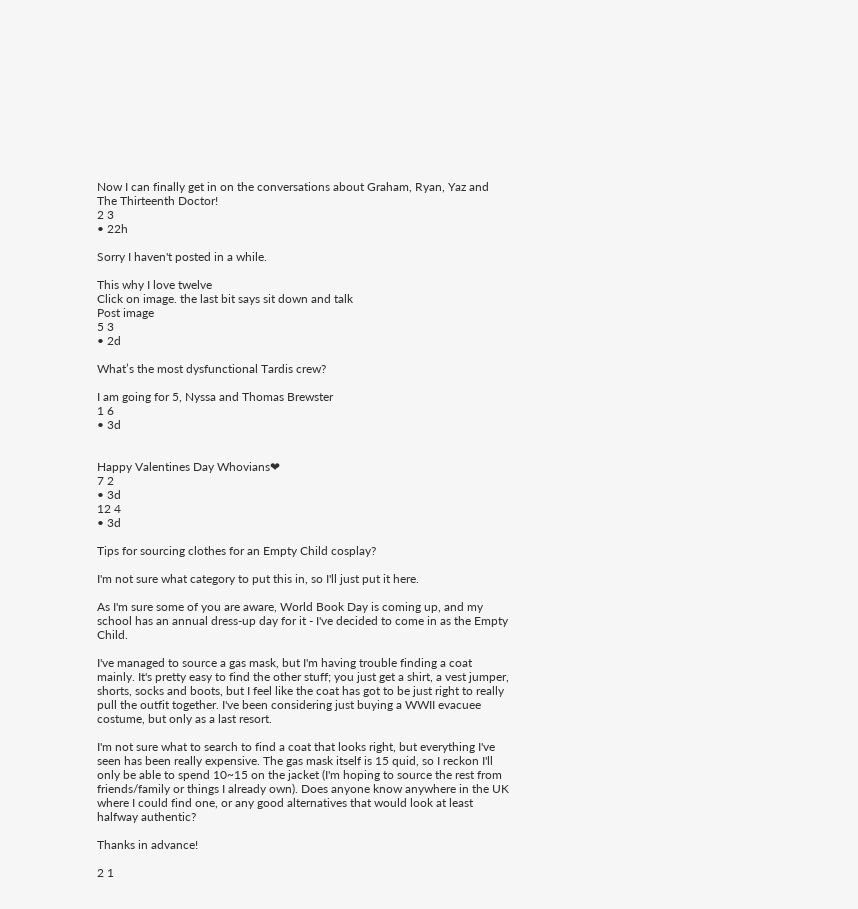Now I can finally get in on the conversations about Graham, Ryan, Yaz and The Thirteenth Doctor!
2 3
• 22h

Sorry I haven't posted in a while.

This why I love twelve
Click on image. the last bit says sit down and talk
Post image
5 3
• 2d

What’s the most dysfunctional Tardis crew?

I am going for 5, Nyssa and Thomas Brewster
1 6
• 3d


Happy Valentines Day Whovians❤
7 2
• 3d
12 4
• 3d

Tips for sourcing clothes for an Empty Child cosplay?

I'm not sure what category to put this in, so I'll just put it here.

As I'm sure some of you are aware, World Book Day is coming up, and my school has an annual dress-up day for it - I've decided to come in as the Empty Child.

I've managed to source a gas mask, but I'm having trouble finding a coat mainly. It's pretty easy to find the other stuff; you just get a shirt, a vest jumper, shorts, socks and boots, but I feel like the coat has got to be just right to really pull the outfit together. I've been considering just buying a WWII evacuee costume, but only as a last resort.

I'm not sure what to search to find a coat that looks right, but everything I've seen has been really expensive. The gas mask itself is 15 quid, so I reckon I'll only be able to spend 10~15 on the jacket (I'm hoping to source the rest from friends/family or things I already own). Does anyone know anywhere in the UK where I could find one, or any good alternatives that would look at least halfway authentic?

Thanks in advance!

2 1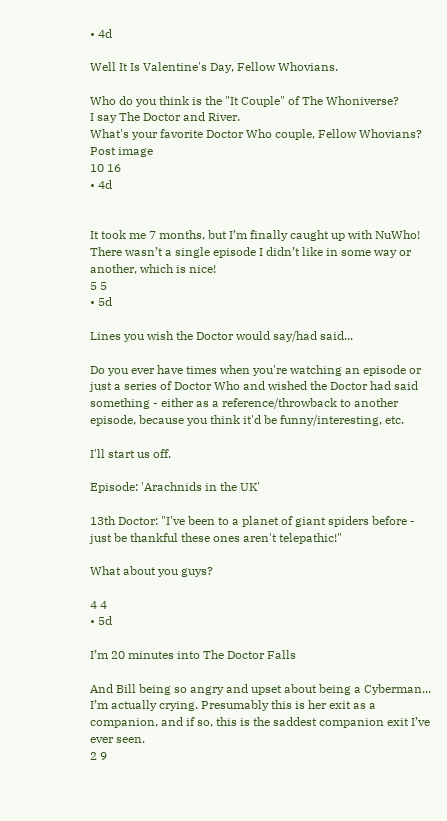• 4d

Well It Is Valentine's Day, Fellow Whovians.

Who do you think is the "It Couple" of The Whoniverse?
I say The Doctor and River.
What's your favorite Doctor Who couple, Fellow Whovians?
Post image
10 16
• 4d


It took me 7 months, but I’m finally caught up with NuWho! There wasn’t a single episode I didn’t like in some way or another, which is nice!
5 5
• 5d

Lines you wish the Doctor would say/had said...

Do you ever have times when you're watching an episode or just a series of Doctor Who and wished the Doctor had said something - either as a reference/throwback to another episode, because you think it'd be funny/interesting, etc.

I'll start us off.

Episode: 'Arachnids in the UK'

13th Doctor: "I've been to a planet of giant spiders before - just be thankful these ones aren't telepathic!"

What about you guys?

4 4
• 5d

I’m 20 minutes into The Doctor Falls

And Bill being so angry and upset about being a Cyberman... I’m actually crying. Presumably this is her exit as a companion, and if so, this is the saddest companion exit I’ve ever seen.
2 9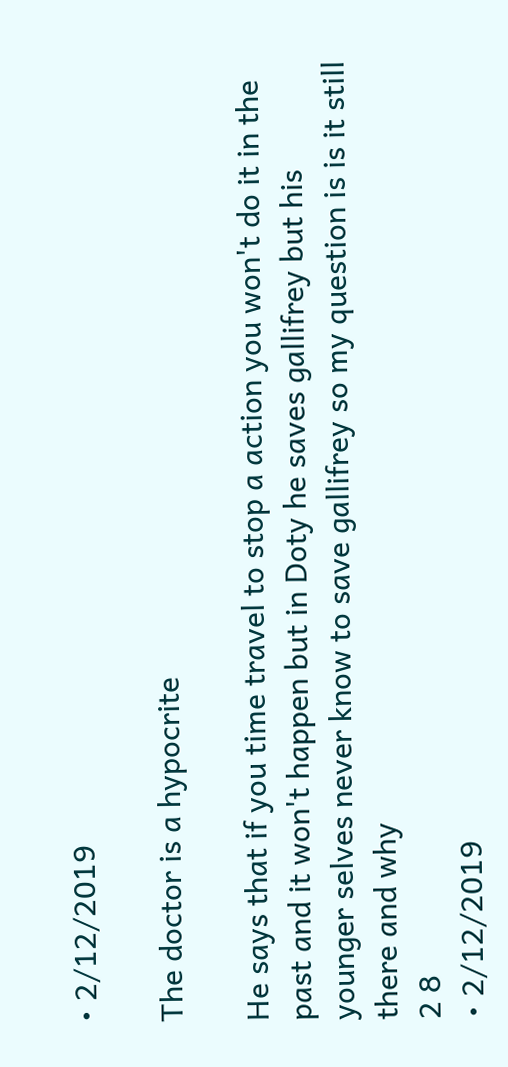• 2/12/2019

The doctor is a hypocrite

He says that if you time travel to stop a action you won't do it in the past and it won't happen but in Doty he saves gallifrey but his younger selves never know to save gallifrey so my question is is it still there and why
2 8
• 2/12/2019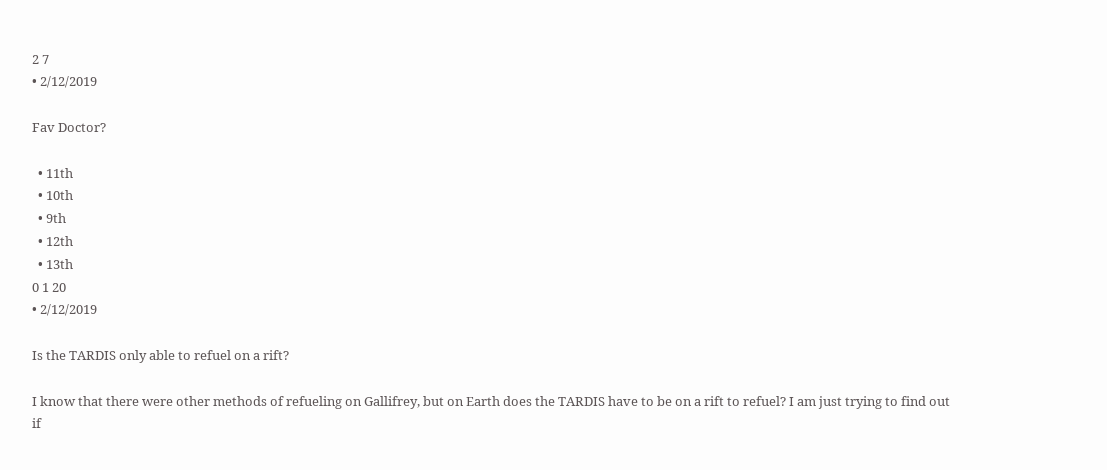2 7
• 2/12/2019

Fav Doctor?

  • 11th
  • 10th
  • 9th
  • 12th
  • 13th
0 1 20
• 2/12/2019

Is the TARDIS only able to refuel on a rift?

I know that there were other methods of refueling on Gallifrey, but on Earth does the TARDIS have to be on a rift to refuel? I am just trying to find out if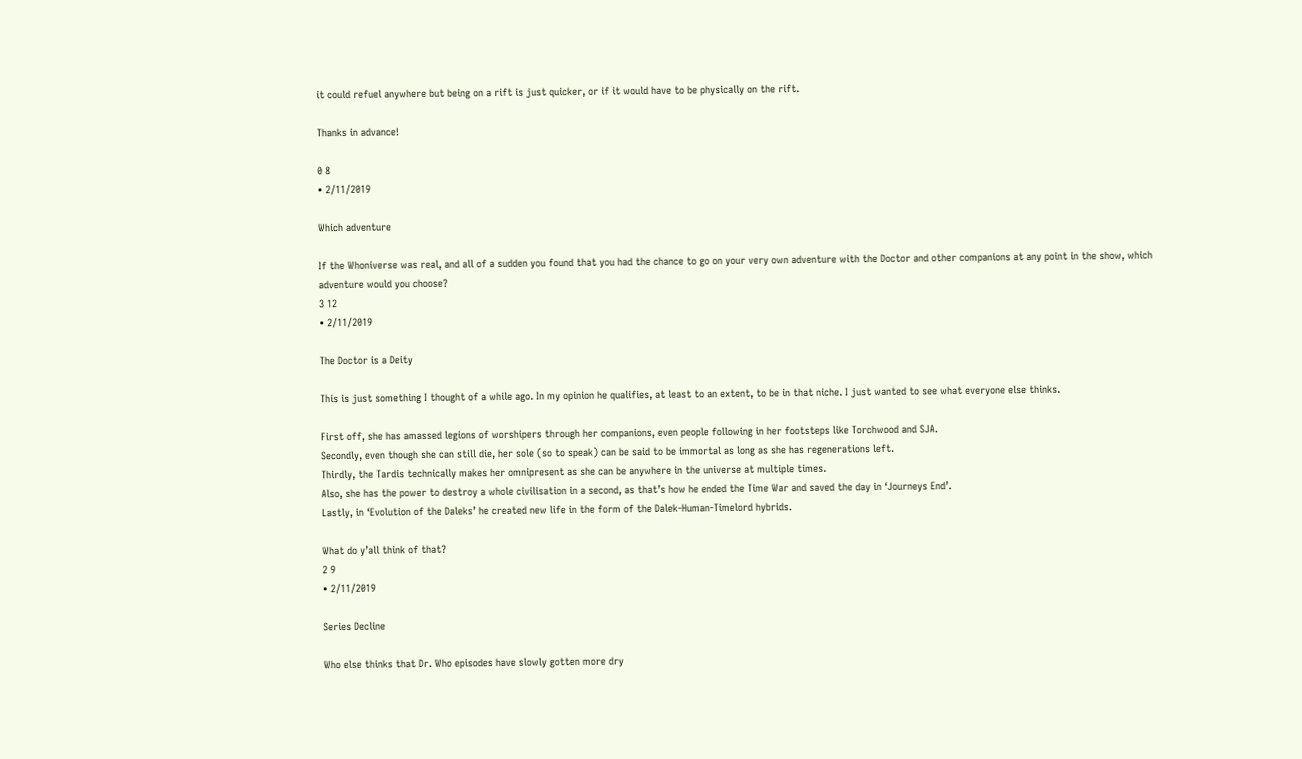it could refuel anywhere but being on a rift is just quicker, or if it would have to be physically on the rift.

Thanks in advance!

0 8
• 2/11/2019

Which adventure

If the Whoniverse was real, and all of a sudden you found that you had the chance to go on your very own adventure with the Doctor and other companions at any point in the show, which adventure would you choose?
3 12
• 2/11/2019

The Doctor is a Deity

This is just something I thought of a while ago. In my opinion he qualifies, at least to an extent, to be in that niche. I just wanted to see what everyone else thinks.

First off, she has amassed legions of worshipers through her companions, even people following in her footsteps like Torchwood and SJA.
Secondly, even though she can still die, her sole (so to speak) can be said to be immortal as long as she has regenerations left.
Thirdly, the Tardis technically makes her omnipresent as she can be anywhere in the universe at multiple times.
Also, she has the power to destroy a whole civilisation in a second, as that’s how he ended the Time War and saved the day in ‘Journeys End’.
Lastly, in ‘Evolution of the Daleks’ he created new life in the form of the Dalek-Human-Timelord hybrids.

What do y’all think of that?
2 9
• 2/11/2019

Series Decline

Who else thinks that Dr. Who episodes have slowly gotten more dry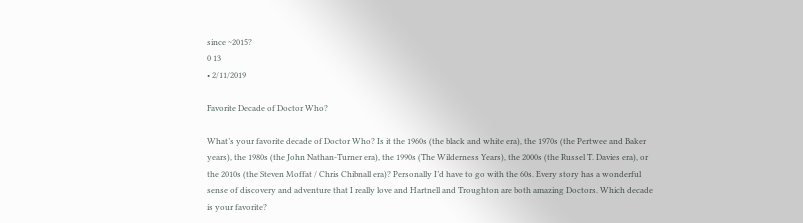since ~2015?
0 13
• 2/11/2019

Favorite Decade of Doctor Who?

What’s your favorite decade of Doctor Who? Is it the 1960s (the black and white era), the 1970s (the Pertwee and Baker years), the 1980s (the John Nathan-Turner era), the 1990s (The Wilderness Years), the 2000s (the Russel T. Davies era), or the 2010s (the Steven Moffat / Chris Chibnall era)? Personally I’d have to go with the 60s. Every story has a wonderful sense of discovery and adventure that I really love and Hartnell and Troughton are both amazing Doctors. Which decade is your favorite?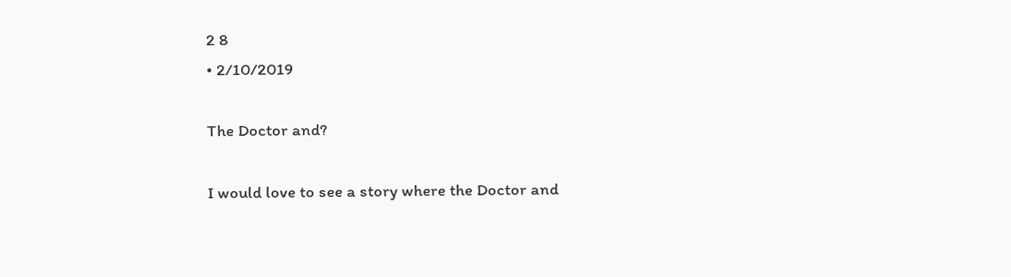2 8
• 2/10/2019

The Doctor and?

I would love to see a story where the Doctor and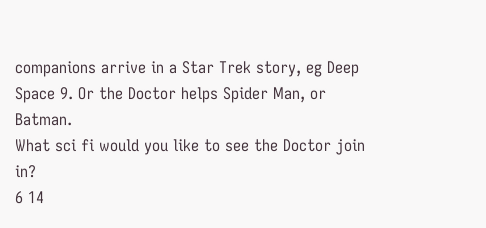companions arrive in a Star Trek story, eg Deep Space 9. Or the Doctor helps Spider Man, or Batman.
What sci fi would you like to see the Doctor join in?
6 14